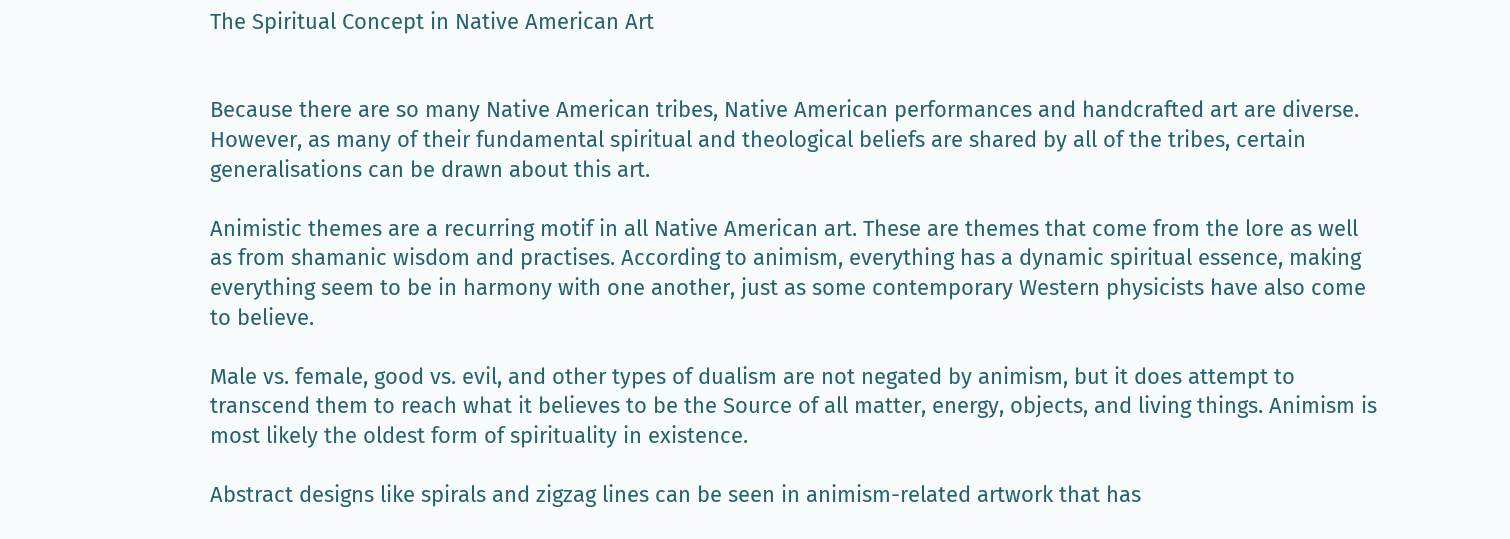The Spiritual Concept in Native American Art


Because there are so many Native American tribes, Native American performances and handcrafted art are diverse. However, as many of their fundamental spiritual and theological beliefs are shared by all of the tribes, certain generalisations can be drawn about this art.

Animistic themes are a recurring motif in all Native American art. These are themes that come from the lore as well as from shamanic wisdom and practises. According to animism, everything has a dynamic spiritual essence, making everything seem to be in harmony with one another, just as some contemporary Western physicists have also come to believe.

Male vs. female, good vs. evil, and other types of dualism are not negated by animism, but it does attempt to transcend them to reach what it believes to be the Source of all matter, energy, objects, and living things. Animism is most likely the oldest form of spirituality in existence.

Abstract designs like spirals and zigzag lines can be seen in animism-related artwork that has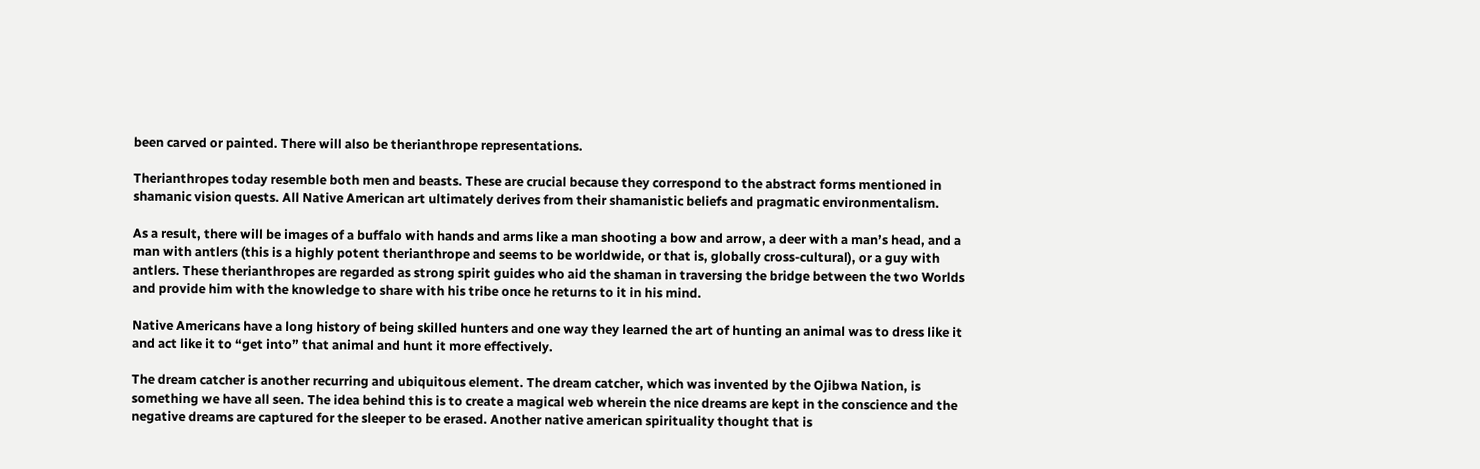been carved or painted. There will also be therianthrope representations.

Therianthropes today resemble both men and beasts. These are crucial because they correspond to the abstract forms mentioned in shamanic vision quests. All Native American art ultimately derives from their shamanistic beliefs and pragmatic environmentalism.

As a result, there will be images of a buffalo with hands and arms like a man shooting a bow and arrow, a deer with a man’s head, and a man with antlers (this is a highly potent therianthrope and seems to be worldwide, or that is, globally cross-cultural), or a guy with antlers. These therianthropes are regarded as strong spirit guides who aid the shaman in traversing the bridge between the two Worlds and provide him with the knowledge to share with his tribe once he returns to it in his mind.

Native Americans have a long history of being skilled hunters and one way they learned the art of hunting an animal was to dress like it and act like it to “get into” that animal and hunt it more effectively.

The dream catcher is another recurring and ubiquitous element. The dream catcher, which was invented by the Ojibwa Nation, is something we have all seen. The idea behind this is to create a magical web wherein the nice dreams are kept in the conscience and the negative dreams are captured for the sleeper to be erased. Another native american spirituality thought that is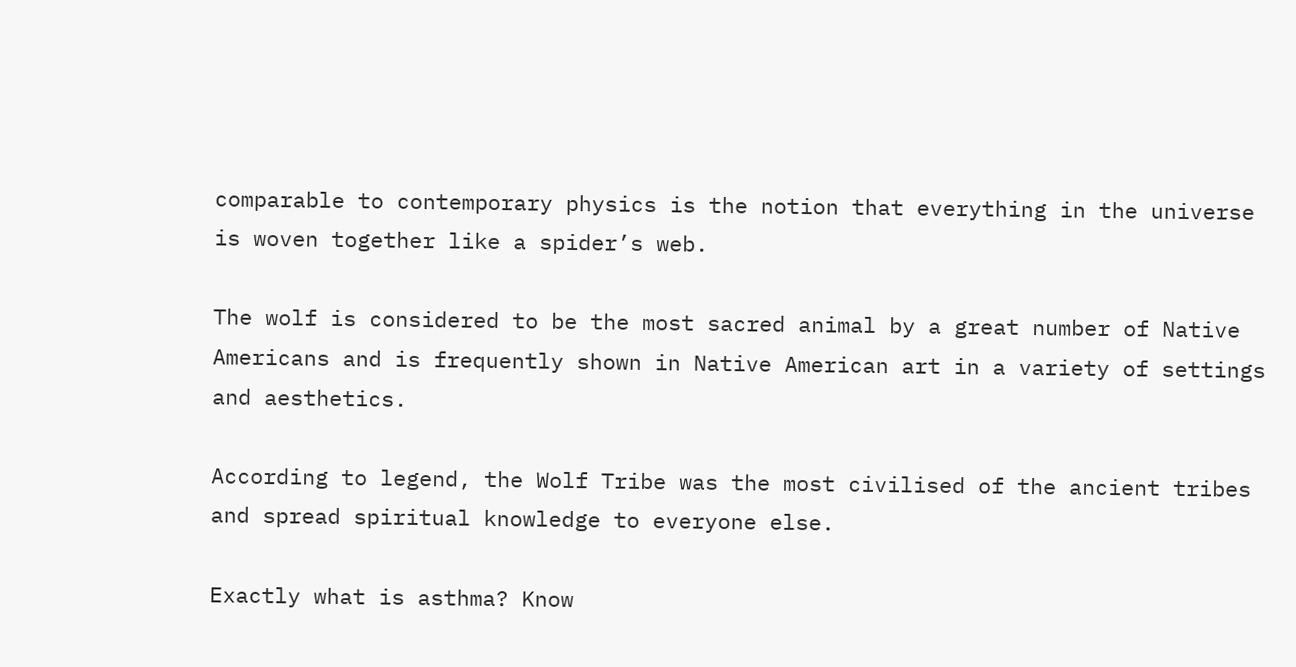comparable to contemporary physics is the notion that everything in the universe is woven together like a spider’s web.

The wolf is considered to be the most sacred animal by a great number of Native Americans and is frequently shown in Native American art in a variety of settings and aesthetics.

According to legend, the Wolf Tribe was the most civilised of the ancient tribes and spread spiritual knowledge to everyone else.

Exactly what is asthma? Know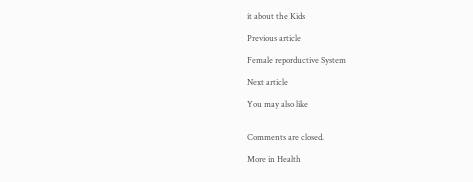it about the Kids

Previous article

Female reporductive System

Next article

You may also like


Comments are closed.

More in Health